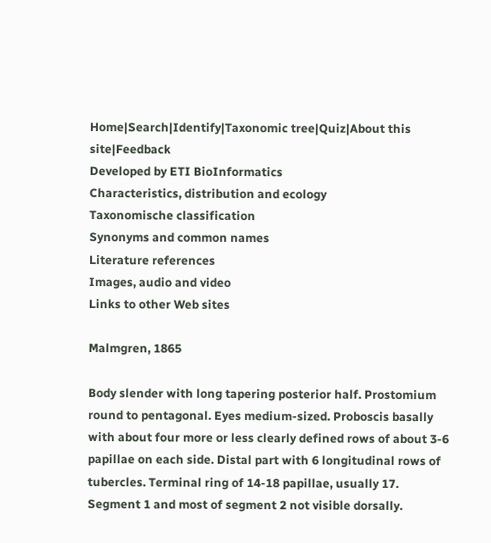Home|Search|Identify|Taxonomic tree|Quiz|About this site|Feedback
Developed by ETI BioInformatics
Characteristics, distribution and ecology
Taxonomische classification
Synonyms and common names
Literature references
Images, audio and video
Links to other Web sites

Malmgren, 1865

Body slender with long tapering posterior half. Prostomium round to pentagonal. Eyes medium-sized. Proboscis basally with about four more or less clearly defined rows of about 3-6 papillae on each side. Distal part with 6 longitudinal rows of tubercles. Terminal ring of 14-18 papillae, usually 17. Segment 1 and most of segment 2 not visible dorsally.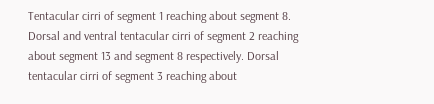Tentacular cirri of segment 1 reaching about segment 8. Dorsal and ventral tentacular cirri of segment 2 reaching about segment 13 and segment 8 respectively. Dorsal tentacular cirri of segment 3 reaching about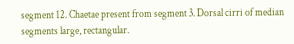segment 12. Chaetae present from segment 3. Dorsal cirri of median segments large, rectangular.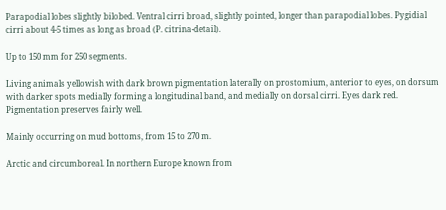Parapodial lobes slightly bilobed. Ventral cirri broad, slightly pointed, longer than parapodial lobes. Pygidial cirri about 4-5 times as long as broad (P. citrina-detail).

Up to 150 mm for 250 segments.

Living animals yellowish with dark brown pigmentation laterally on prostomium, anterior to eyes, on dorsum with darker spots medially forming a longitudinal band, and medially on dorsal cirri. Eyes dark red. Pigmentation preserves fairly well.

Mainly occurring on mud bottoms, from 15 to 270 m.

Arctic and circumboreal. In northern Europe known from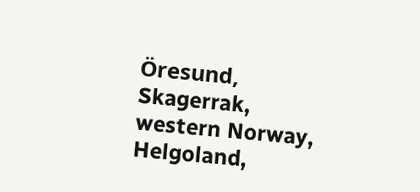Öresund, Skagerrak, western Norway, Helgoland,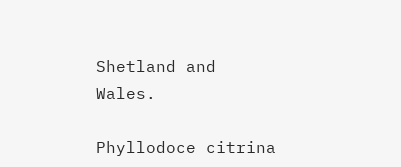Shetland and Wales.

Phyllodoce citrina